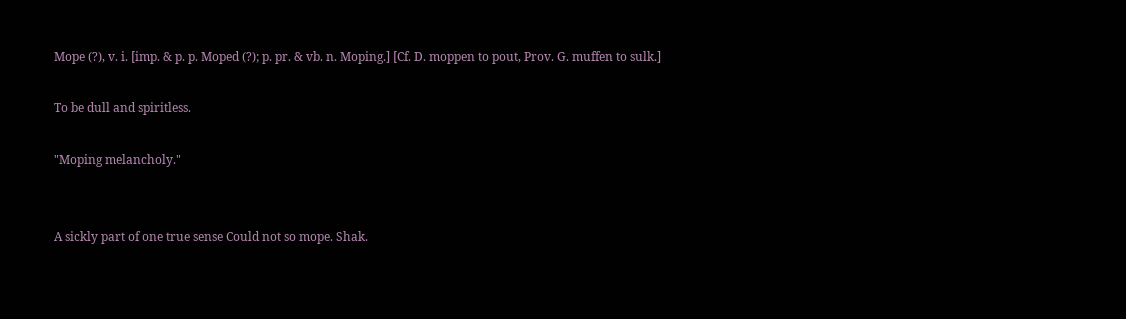Mope (?), v. i. [imp. & p. p. Moped (?); p. pr. & vb. n. Moping.] [Cf. D. moppen to pout, Prov. G. muffen to sulk.]

To be dull and spiritless.

"Moping melancholy."


A sickly part of one true sense Could not so mope. Shak.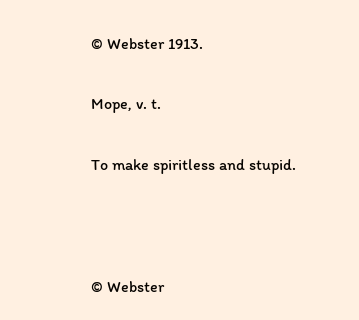© Webster 1913.

Mope, v. t.

To make spiritless and stupid.



© Webster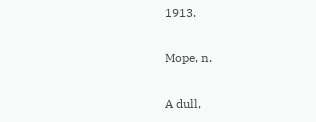1913.

Mope, n.

A dull,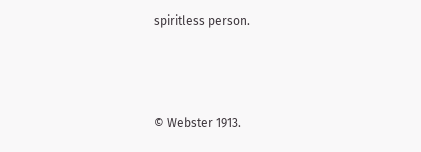spiritless person.



© Webster 1913.